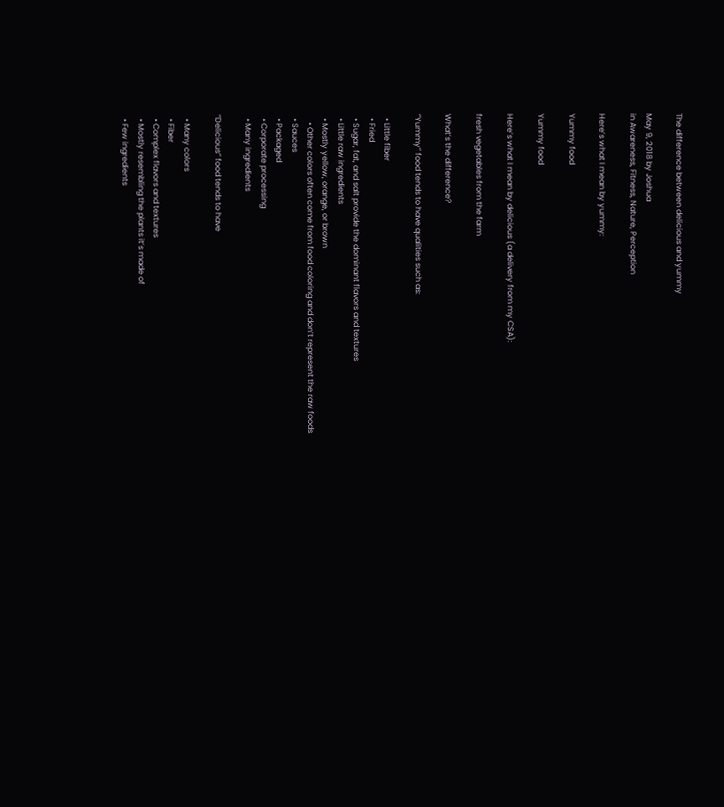The difference between delicious and yummy

May 9, 2018 by Joshua
in Awareness, Fitness, Nature, Perception

Here’s what I mean by yummy:

Yummy food

Yummy food

Here’s what I mean by delicious (a delivery from my CSA):

fresh vegetables from the farm

What’s the difference?

“Yummy” food tends to have qualities such as:

  • Little fiber
  • Fried
  • Sugar, fat, and salt provide the dominant flavors and textures
  • Little raw ingredients
  • Mostly yellow, orange, or brown
    • Other colors often come from food coloring and don’t represent the raw foods
  • Sauces
  • Packaged
  • Corporate processing
  • Many ingredients

“Delicious” food tends to have

  • Many colors
  • Fiber
  • Complex flavors and textures
  • Mostly resembling the plants it’s made of
  • Few ingredients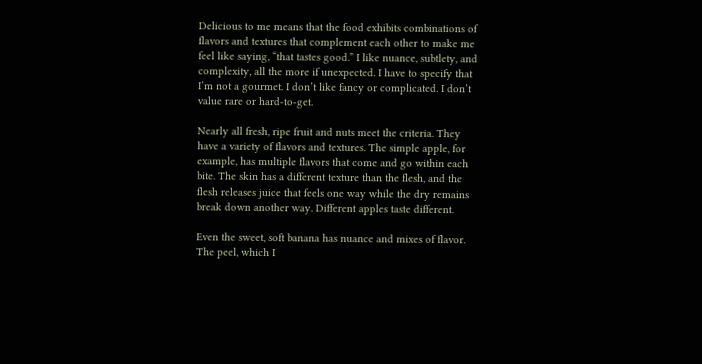Delicious to me means that the food exhibits combinations of flavors and textures that complement each other to make me feel like saying, “that tastes good.” I like nuance, subtlety, and complexity, all the more if unexpected. I have to specify that I’m not a gourmet. I don’t like fancy or complicated. I don’t value rare or hard-to-get.

Nearly all fresh, ripe fruit and nuts meet the criteria. They have a variety of flavors and textures. The simple apple, for example, has multiple flavors that come and go within each bite. The skin has a different texture than the flesh, and the flesh releases juice that feels one way while the dry remains break down another way. Different apples taste different.

Even the sweet, soft banana has nuance and mixes of flavor. The peel, which I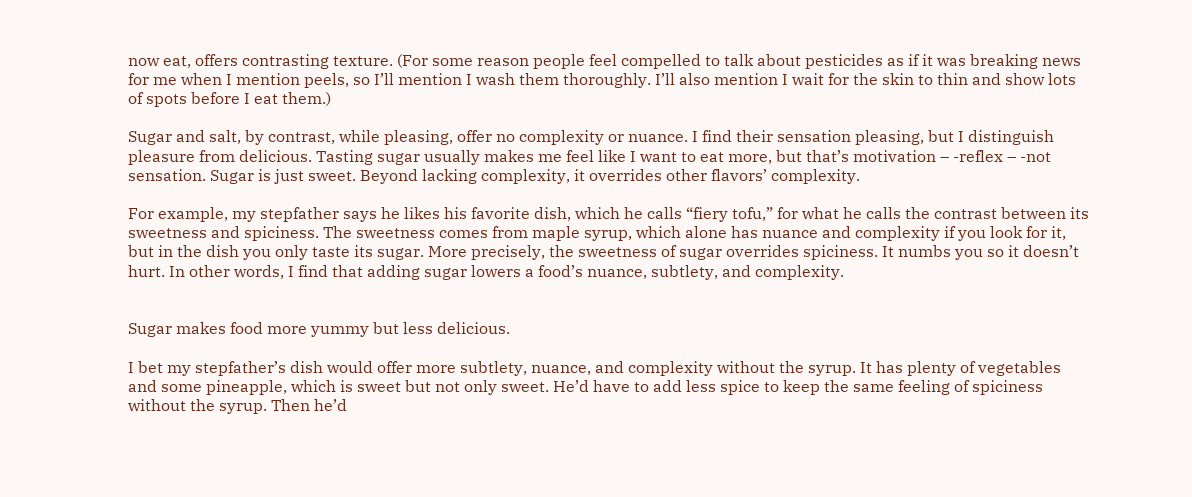now eat, offers contrasting texture. (For some reason people feel compelled to talk about pesticides as if it was breaking news for me when I mention peels, so I’ll mention I wash them thoroughly. I’ll also mention I wait for the skin to thin and show lots of spots before I eat them.)

Sugar and salt, by contrast, while pleasing, offer no complexity or nuance. I find their sensation pleasing, but I distinguish pleasure from delicious. Tasting sugar usually makes me feel like I want to eat more, but that’s motivation – -reflex – -not sensation. Sugar is just sweet. Beyond lacking complexity, it overrides other flavors’ complexity.

For example, my stepfather says he likes his favorite dish, which he calls “fiery tofu,” for what he calls the contrast between its sweetness and spiciness. The sweetness comes from maple syrup, which alone has nuance and complexity if you look for it, but in the dish you only taste its sugar. More precisely, the sweetness of sugar overrides spiciness. It numbs you so it doesn’t hurt. In other words, I find that adding sugar lowers a food’s nuance, subtlety, and complexity.


Sugar makes food more yummy but less delicious.

I bet my stepfather’s dish would offer more subtlety, nuance, and complexity without the syrup. It has plenty of vegetables and some pineapple, which is sweet but not only sweet. He’d have to add less spice to keep the same feeling of spiciness without the syrup. Then he’d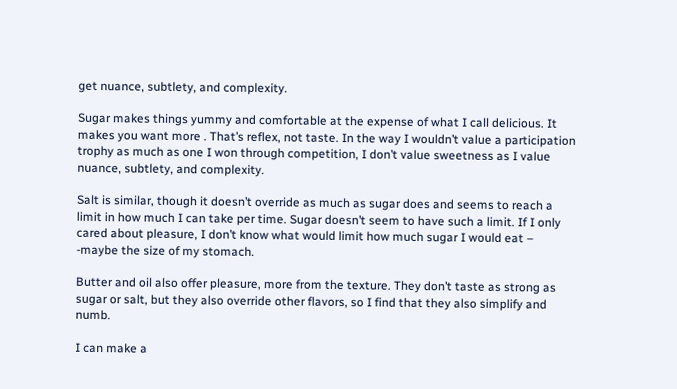get nuance, subtlety, and complexity.

Sugar makes things yummy and comfortable at the expense of what I call delicious. It makes you want more . That’s reflex, not taste. In the way I wouldn’t value a participation trophy as much as one I won through competition, I don’t value sweetness as I value nuance, subtlety, and complexity.

Salt is similar, though it doesn’t override as much as sugar does and seems to reach a limit in how much I can take per time. Sugar doesn’t seem to have such a limit. If I only cared about pleasure, I don’t know what would limit how much sugar I would eat – -maybe the size of my stomach.

Butter and oil also offer pleasure, more from the texture. They don’t taste as strong as sugar or salt, but they also override other flavors, so I find that they also simplify and numb.

I can make a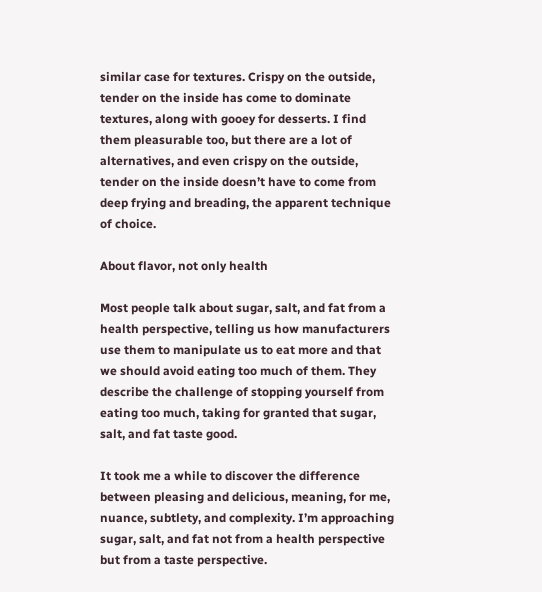similar case for textures. Crispy on the outside, tender on the inside has come to dominate textures, along with gooey for desserts. I find them pleasurable too, but there are a lot of alternatives, and even crispy on the outside, tender on the inside doesn’t have to come from deep frying and breading, the apparent technique of choice.

About flavor, not only health

Most people talk about sugar, salt, and fat from a health perspective, telling us how manufacturers use them to manipulate us to eat more and that we should avoid eating too much of them. They describe the challenge of stopping yourself from eating too much, taking for granted that sugar, salt, and fat taste good.

It took me a while to discover the difference between pleasing and delicious, meaning, for me, nuance, subtlety, and complexity. I’m approaching sugar, salt, and fat not from a health perspective but from a taste perspective.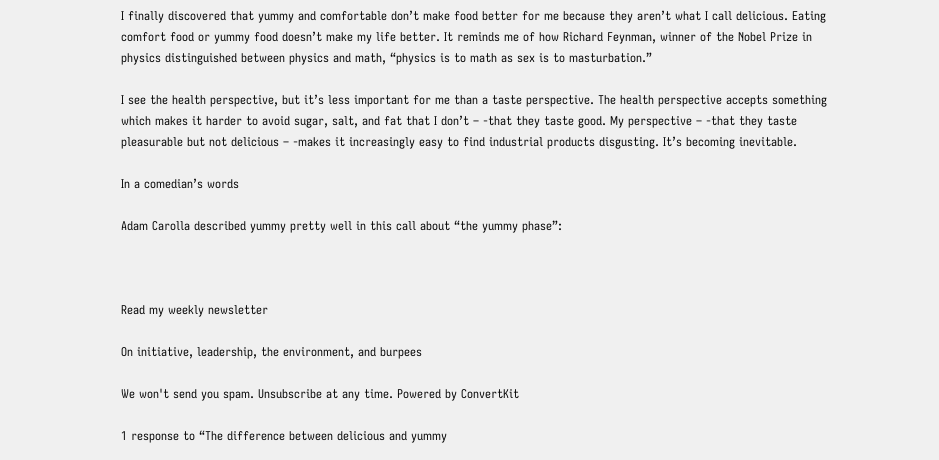I finally discovered that yummy and comfortable don’t make food better for me because they aren’t what I call delicious. Eating comfort food or yummy food doesn’t make my life better. It reminds me of how Richard Feynman, winner of the Nobel Prize in physics distinguished between physics and math, “physics is to math as sex is to masturbation.”

I see the health perspective, but it’s less important for me than a taste perspective. The health perspective accepts something which makes it harder to avoid sugar, salt, and fat that I don’t – -that they taste good. My perspective – -that they taste pleasurable but not delicious – -makes it increasingly easy to find industrial products disgusting. It’s becoming inevitable.

In a comedian’s words

Adam Carolla described yummy pretty well in this call about “the yummy phase”:



Read my weekly newsletter

On initiative, leadership, the environment, and burpees

We won't send you spam. Unsubscribe at any time. Powered by ConvertKit

1 response to “The difference between delicious and yummy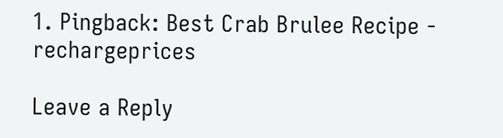1. Pingback: Best Crab Brulee Recipe - rechargeprices

Leave a Reply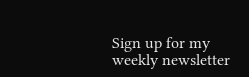Sign up for my weekly newsletter